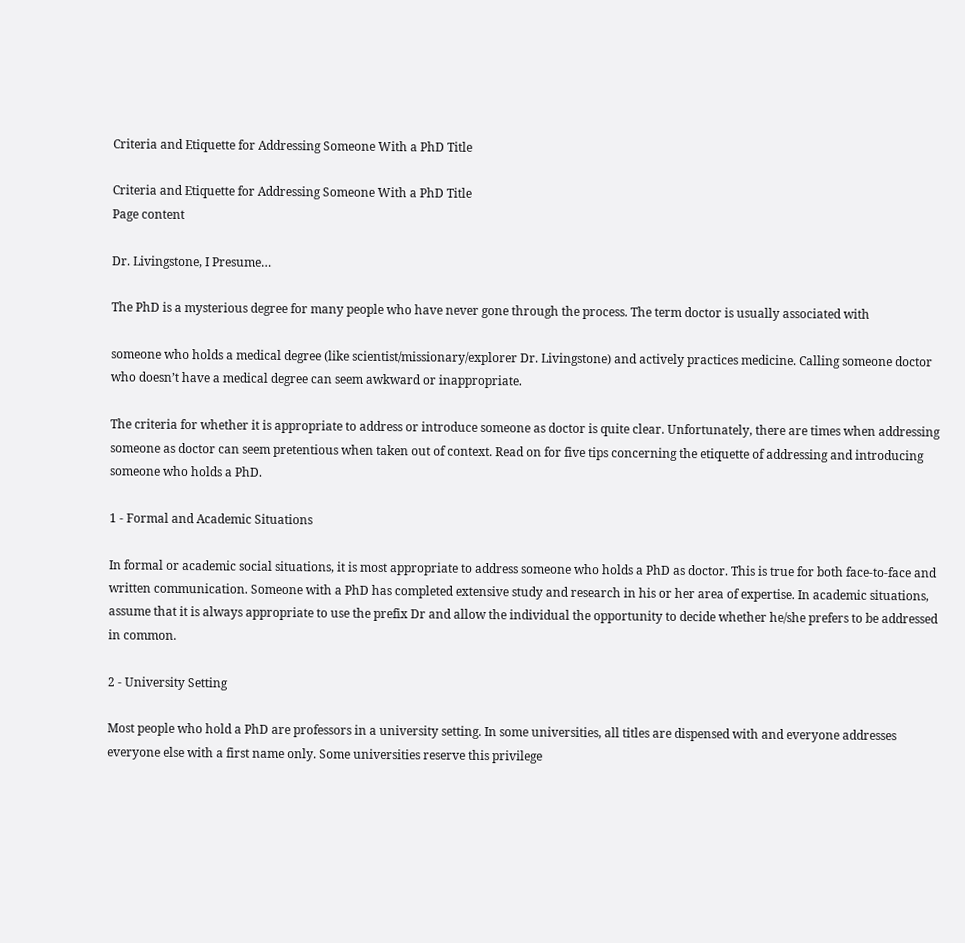Criteria and Etiquette for Addressing Someone With a PhD Title

Criteria and Etiquette for Addressing Someone With a PhD Title
Page content

Dr. Livingstone, I Presume…

The PhD is a mysterious degree for many people who have never gone through the process. The term doctor is usually associated with

someone who holds a medical degree (like scientist/missionary/explorer Dr. Livingstone) and actively practices medicine. Calling someone doctor who doesn’t have a medical degree can seem awkward or inappropriate.

The criteria for whether it is appropriate to address or introduce someone as doctor is quite clear. Unfortunately, there are times when addressing someone as doctor can seem pretentious when taken out of context. Read on for five tips concerning the etiquette of addressing and introducing someone who holds a PhD.

1 - Formal and Academic Situations

In formal or academic social situations, it is most appropriate to address someone who holds a PhD as doctor. This is true for both face-to-face and written communication. Someone with a PhD has completed extensive study and research in his or her area of expertise. In academic situations, assume that it is always appropriate to use the prefix Dr and allow the individual the opportunity to decide whether he/she prefers to be addressed in common.

2 - University Setting

Most people who hold a PhD are professors in a university setting. In some universities, all titles are dispensed with and everyone addresses everyone else with a first name only. Some universities reserve this privilege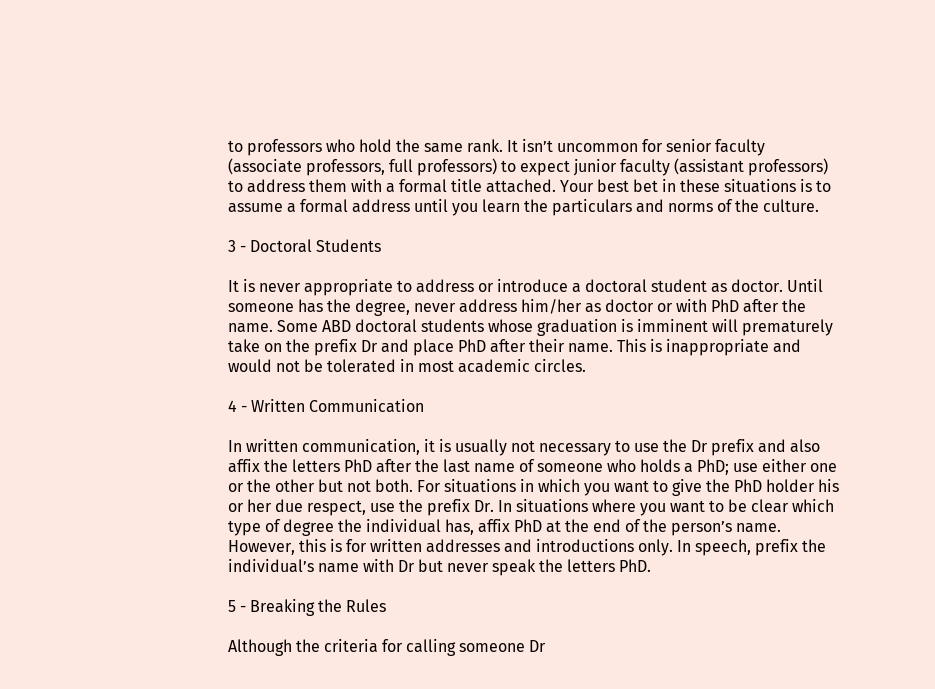to professors who hold the same rank. It isn’t uncommon for senior faculty (associate professors, full professors) to expect junior faculty (assistant professors) to address them with a formal title attached. Your best bet in these situations is to assume a formal address until you learn the particulars and norms of the culture.

3 - Doctoral Students

It is never appropriate to address or introduce a doctoral student as doctor. Until someone has the degree, never address him/her as doctor or with PhD after the name. Some ABD doctoral students whose graduation is imminent will prematurely take on the prefix Dr and place PhD after their name. This is inappropriate and would not be tolerated in most academic circles.

4 - Written Communication

In written communication, it is usually not necessary to use the Dr prefix and also affix the letters PhD after the last name of someone who holds a PhD; use either one or the other but not both. For situations in which you want to give the PhD holder his or her due respect, use the prefix Dr. In situations where you want to be clear which type of degree the individual has, affix PhD at the end of the person’s name. However, this is for written addresses and introductions only. In speech, prefix the individual’s name with Dr but never speak the letters PhD.

5 - Breaking the Rules

Although the criteria for calling someone Dr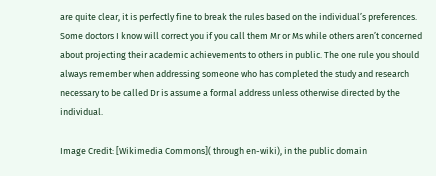are quite clear, it is perfectly fine to break the rules based on the individual’s preferences. Some doctors I know will correct you if you call them Mr or Ms while others aren’t concerned about projecting their academic achievements to others in public. The one rule you should always remember when addressing someone who has completed the study and research necessary to be called Dr is assume a formal address unless otherwise directed by the individual.

Image Credit: [Wikimedia Commons]( through en-wiki), in the public domain